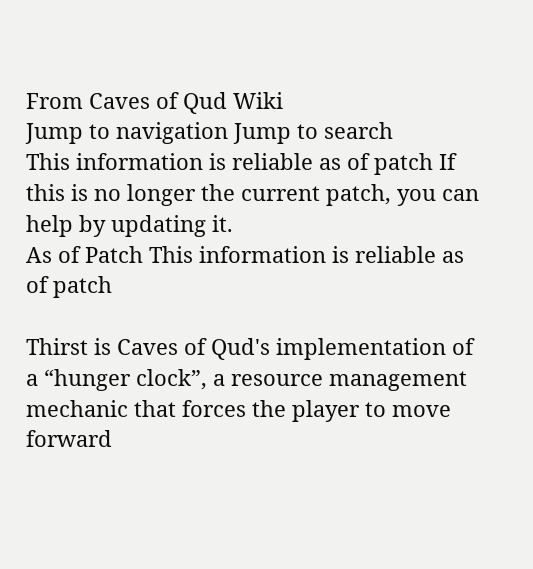From Caves of Qud Wiki
Jump to navigation Jump to search
This information is reliable as of patch If this is no longer the current patch, you can help by updating it.
As of Patch This information is reliable as of patch

Thirst is Caves of Qud's implementation of a “hunger clock”, a resource management mechanic that forces the player to move forward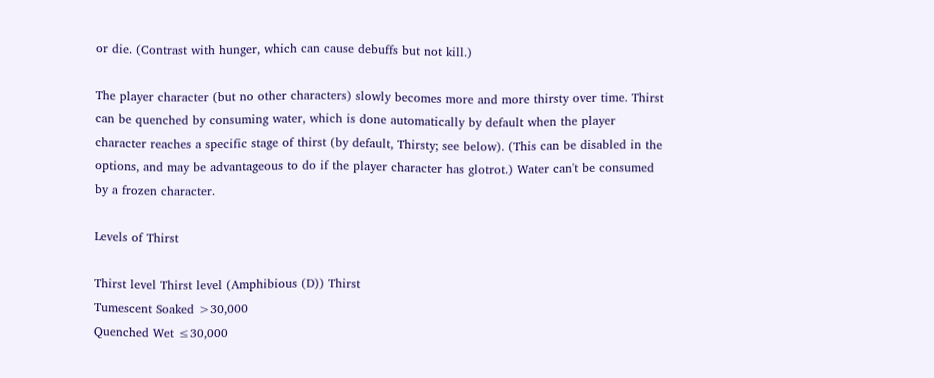or die. (Contrast with hunger, which can cause debuffs but not kill.)

The player character (but no other characters) slowly becomes more and more thirsty over time. Thirst can be quenched by consuming water, which is done automatically by default when the player character reaches a specific stage of thirst (by default, Thirsty; see below). (This can be disabled in the options, and may be advantageous to do if the player character has glotrot.) Water can't be consumed by a frozen character.

Levels of Thirst

Thirst level Thirst level (Amphibious (D)) Thirst
Tumescent Soaked >30,000
Quenched Wet ≤30,000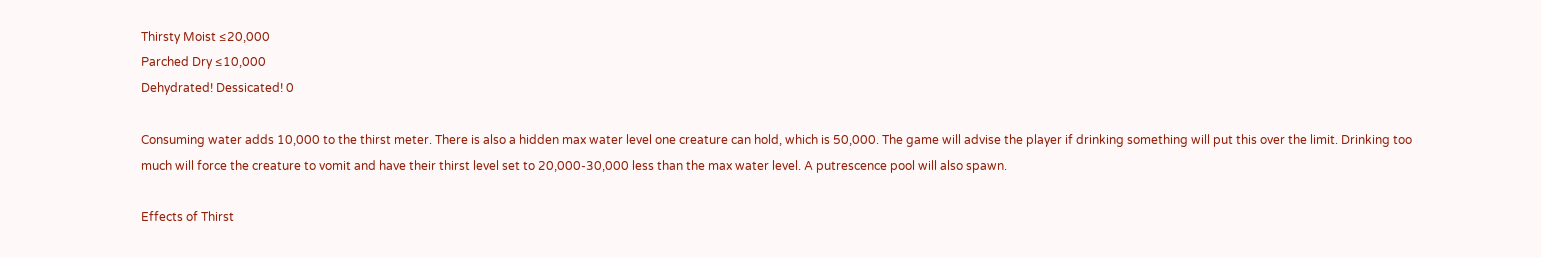Thirsty Moist ≤20,000
Parched Dry ≤10,000
Dehydrated! Dessicated! 0

Consuming water adds 10,000 to the thirst meter. There is also a hidden max water level one creature can hold, which is 50,000. The game will advise the player if drinking something will put this over the limit. Drinking too much will force the creature to vomit and have their thirst level set to 20,000-30,000 less than the max water level. A putrescence pool will also spawn.

Effects of Thirst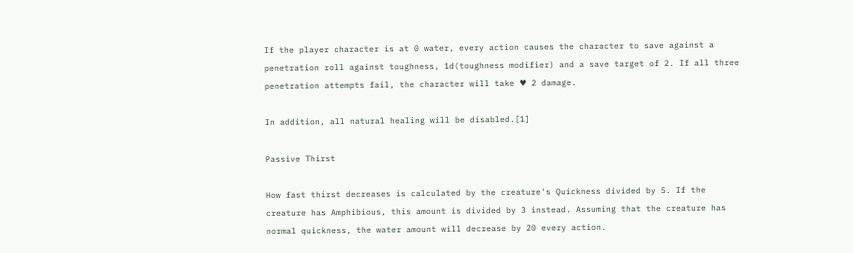If the player character is at 0 water, every action causes the character to save against a penetration roll against toughness, 1d(toughness modifier) and a save target of 2. If all three penetration attempts fail, the character will take ♥ 2 damage.

In addition, all natural healing will be disabled.[1]

Passive Thirst

How fast thirst decreases is calculated by the creature's Quickness divided by 5. If the creature has Amphibious, this amount is divided by 3 instead. Assuming that the creature has normal quickness, the water amount will decrease by 20 every action.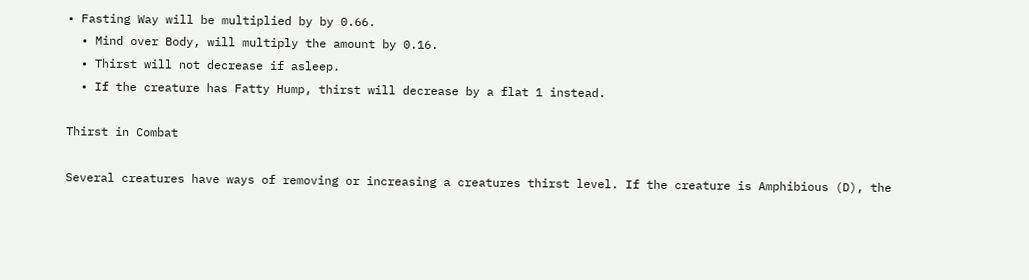• Fasting Way will be multiplied by by 0.66.
  • Mind over Body, will multiply the amount by 0.16.
  • Thirst will not decrease if asleep.
  • If the creature has Fatty Hump, thirst will decrease by a flat 1 instead.

Thirst in Combat

Several creatures have ways of removing or increasing a creatures thirst level. If the creature is Amphibious (D), the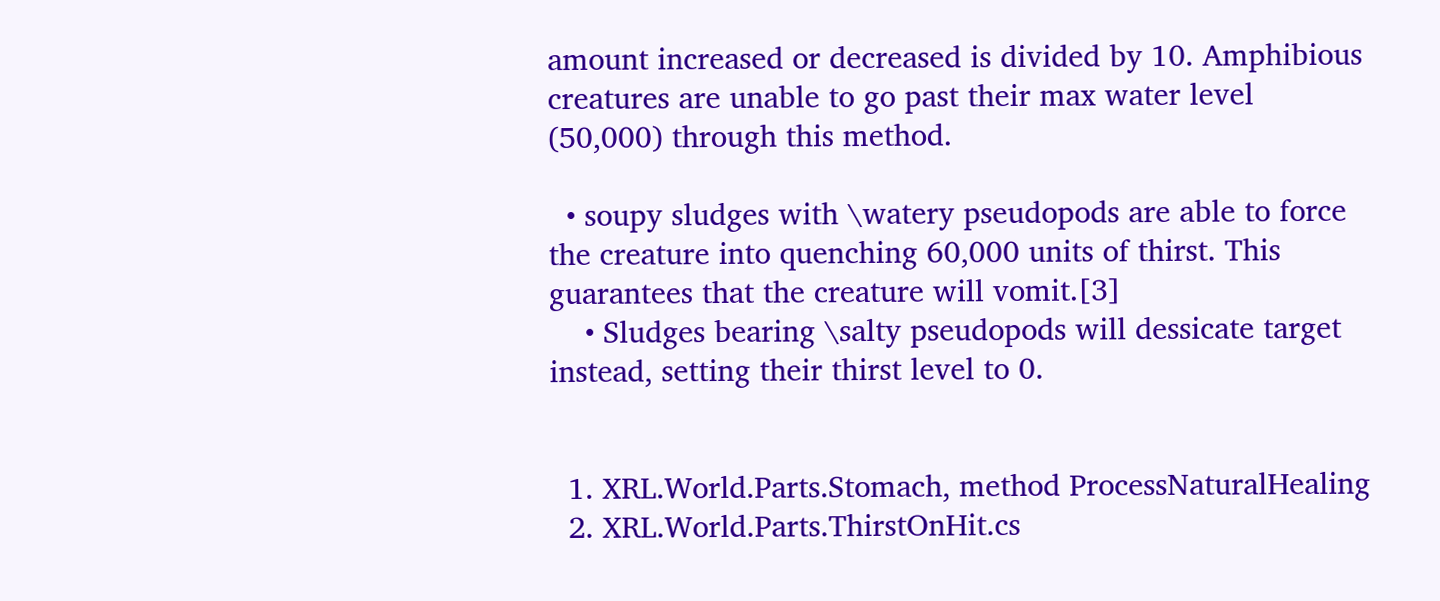amount increased or decreased is divided by 10. Amphibious creatures are unable to go past their max water level (50,000) through this method.

  • soupy sludges with \watery pseudopods are able to force the creature into quenching 60,000 units of thirst. This guarantees that the creature will vomit.[3]
    • Sludges bearing \salty pseudopods will dessicate target instead, setting their thirst level to 0.


  1. XRL.World.Parts.Stomach, method ProcessNaturalHealing
  2. XRL.World.Parts.ThirstOnHit.cs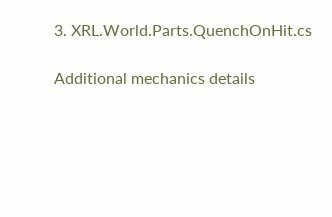3. XRL.World.Parts.QuenchOnHit.cs

Additional mechanics details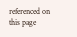referenced on this page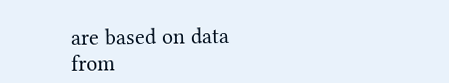are based on data from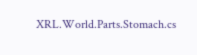XRL.World.Parts.Stomach.cs